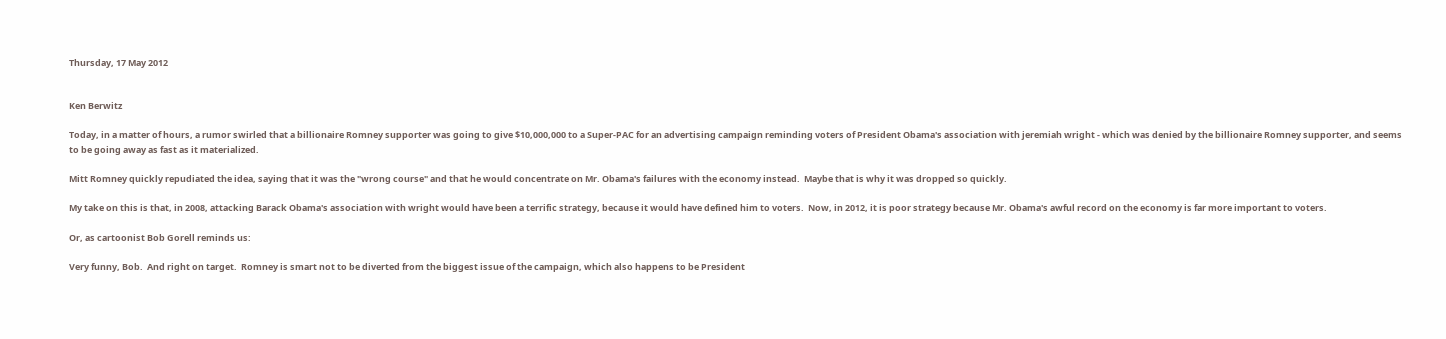Thursday, 17 May 2012


Ken Berwitz

Today, in a matter of hours, a rumor swirled that a billionaire Romney supporter was going to give $10,000,000 to a Super-PAC for an advertising campaign reminding voters of President Obama's association with jeremiah wright - which was denied by the billionaire Romney supporter, and seems to be going away as fast as it materialized.

Mitt Romney quickly repudiated the idea, saying that it was the "wrong course" and that he would concentrate on Mr. Obama's failures with the economy instead.  Maybe that is why it was dropped so quickly.

My take on this is that, in 2008, attacking Barack Obama's association with wright would have been a terrific strategy, because it would have defined him to voters.  Now, in 2012, it is poor strategy because Mr. Obama's awful record on the economy is far more important to voters.

Or, as cartoonist Bob Gorell reminds us:

Very funny, Bob.  And right on target.  Romney is smart not to be diverted from the biggest issue of the campaign, which also happens to be President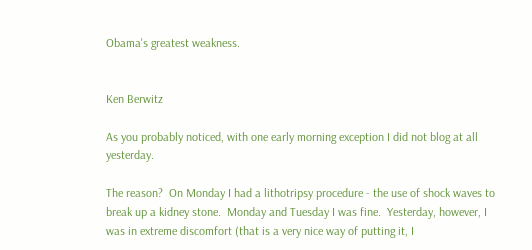Obama's greatest weakness.


Ken Berwitz

As you probably noticed, with one early morning exception I did not blog at all yesterday.

The reason?  On Monday I had a lithotripsy procedure - the use of shock waves to break up a kidney stone.  Monday and Tuesday I was fine.  Yesterday, however, I was in extreme discomfort (that is a very nice way of putting it, I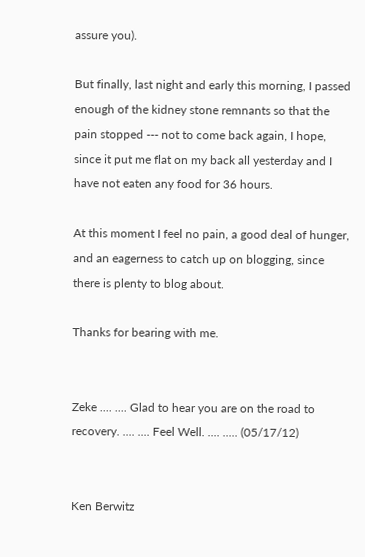assure you).

But finally, last night and early this morning, I passed enough of the kidney stone remnants so that the pain stopped --- not to come back again, I hope, since it put me flat on my back all yesterday and I have not eaten any food for 36 hours.

At this moment I feel no pain, a good deal of hunger, and an eagerness to catch up on blogging, since there is plenty to blog about.

Thanks for bearing with me.


Zeke .... .... Glad to hear you are on the road to recovery. .... .... Feel Well. .... ..... (05/17/12)


Ken Berwitz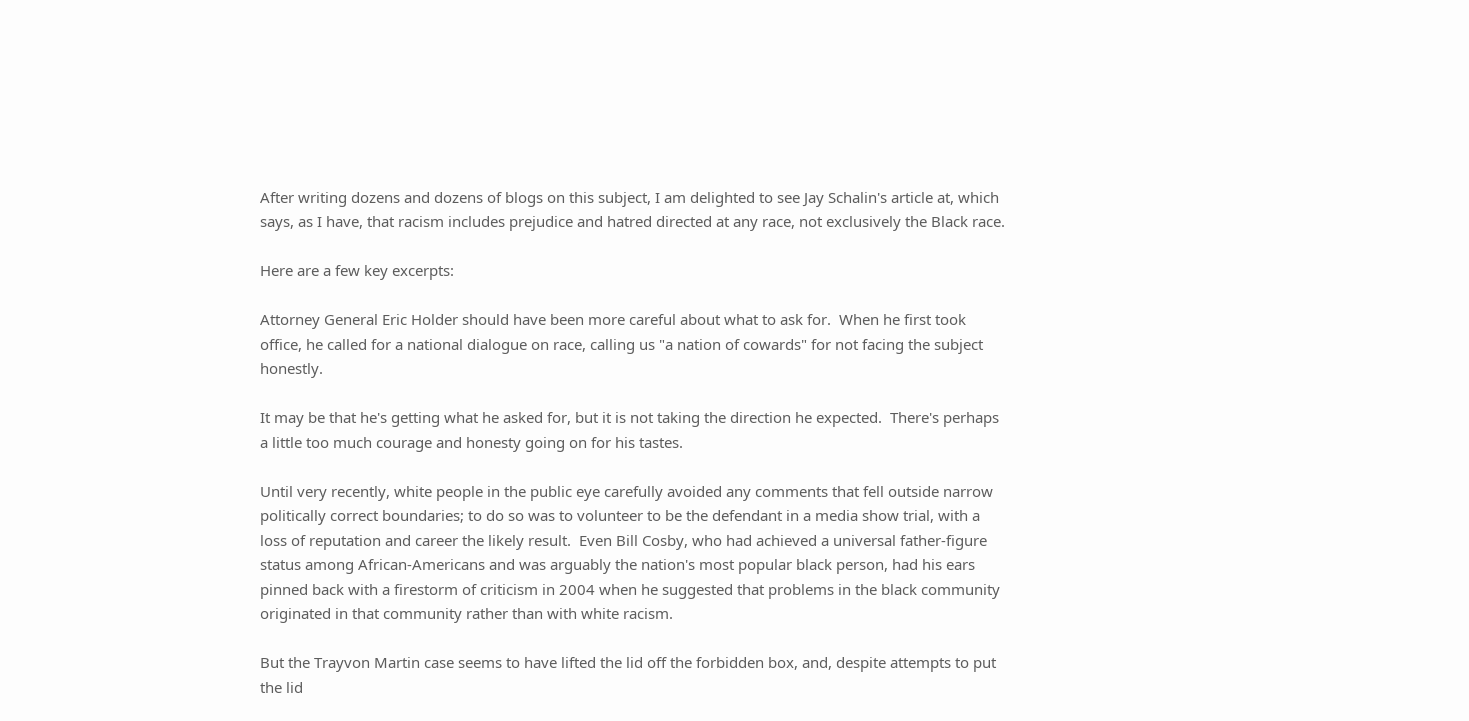After writing dozens and dozens of blogs on this subject, I am delighted to see Jay Schalin's article at, which says, as I have, that racism includes prejudice and hatred directed at any race, not exclusively the Black race.

Here are a few key excerpts:

Attorney General Eric Holder should have been more careful about what to ask for.  When he first took office, he called for a national dialogue on race, calling us "a nation of cowards" for not facing the subject honestly.

It may be that he's getting what he asked for, but it is not taking the direction he expected.  There's perhaps a little too much courage and honesty going on for his tastes.

Until very recently, white people in the public eye carefully avoided any comments that fell outside narrow politically correct boundaries; to do so was to volunteer to be the defendant in a media show trial, with a loss of reputation and career the likely result.  Even Bill Cosby, who had achieved a universal father-figure status among African-Americans and was arguably the nation's most popular black person, had his ears pinned back with a firestorm of criticism in 2004 when he suggested that problems in the black community originated in that community rather than with white racism.

But the Trayvon Martin case seems to have lifted the lid off the forbidden box, and, despite attempts to put the lid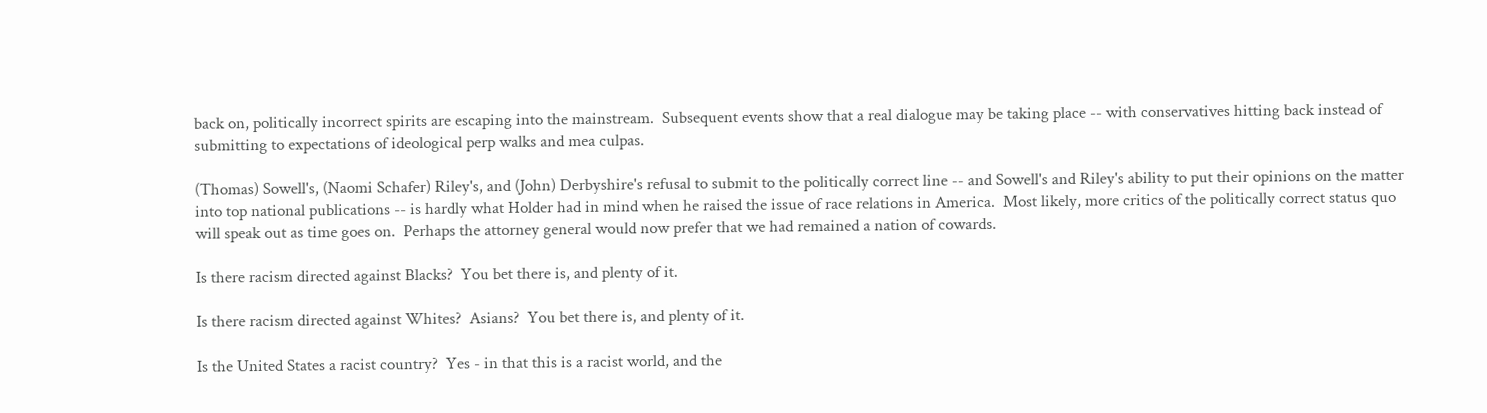back on, politically incorrect spirits are escaping into the mainstream.  Subsequent events show that a real dialogue may be taking place -- with conservatives hitting back instead of submitting to expectations of ideological perp walks and mea culpas.

(Thomas) Sowell's, (Naomi Schafer) Riley's, and (John) Derbyshire's refusal to submit to the politically correct line -- and Sowell's and Riley's ability to put their opinions on the matter into top national publications -- is hardly what Holder had in mind when he raised the issue of race relations in America.  Most likely, more critics of the politically correct status quo will speak out as time goes on.  Perhaps the attorney general would now prefer that we had remained a nation of cowards.

Is there racism directed against Blacks?  You bet there is, and plenty of it.

Is there racism directed against Whites?  Asians?  You bet there is, and plenty of it.

Is the United States a racist country?  Yes - in that this is a racist world, and the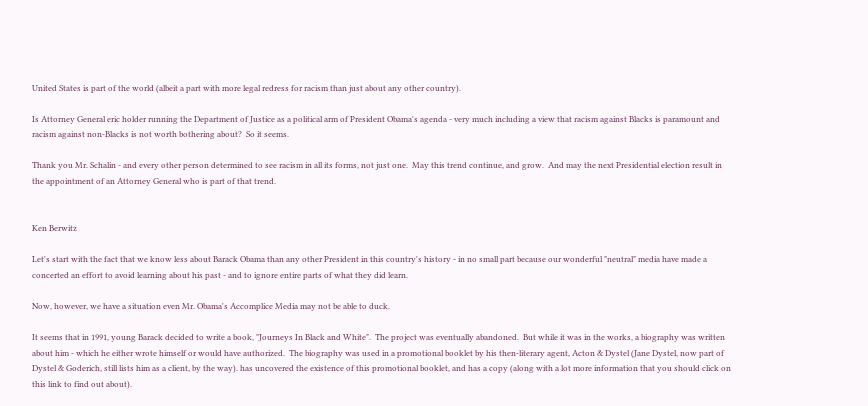United States is part of the world (albeit a part with more legal redress for racism than just about any other country).

Is Attorney General eric holder running the Department of Justice as a political arm of President Obama's agenda - very much including a view that racism against Blacks is paramount and racism against non-Blacks is not worth bothering about?  So it seems.

Thank you Mr. Schalin - and every other person determined to see racism in all its forms, not just one.  May this trend continue, and grow.  And may the next Presidential election result in the appointment of an Attorney General who is part of that trend.


Ken Berwitz

Let's start with the fact that we know less about Barack Obama than any other President in this country's history - in no small part because our wonderful "neutral" media have made a concerted an effort to avoid learning about his past - and to ignore entire parts of what they did learn.

Now, however, we have a situation even Mr. Obama's Accomplice Media may not be able to duck.

It seems that in 1991, young Barack decided to write a book, "Journeys In Black and White".  The project was eventually abandoned.  But while it was in the works, a biography was written about him - which he either wrote himself or would have authorized.  The biography was used in a promotional booklet by his then-literary agent, Acton & Dystel (Jane Dystel, now part of Dystel & Goderich, still lists him as a client, by the way). has uncovered the existence of this promotional booklet, and has a copy (along with a lot more information that you should click on this link to find out about).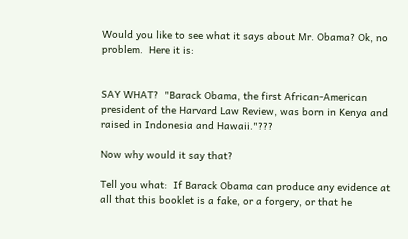Would you like to see what it says about Mr. Obama? Ok, no problem.  Here it is:


SAY WHAT?  "Barack Obama, the first African-American president of the Harvard Law Review, was born in Kenya and raised in Indonesia and Hawaii."???

Now why would it say that?

Tell you what:  If Barack Obama can produce any evidence at all that this booklet is a fake, or a forgery, or that he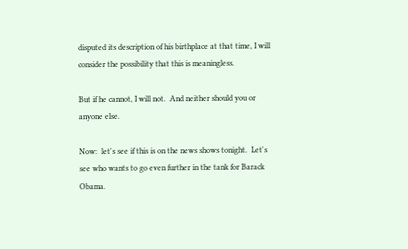disputed its description of his birthplace at that time, I will consider the possibility that this is meaningless.

But if he cannot, I will not.  And neither should you or anyone else.

Now:  let's see if this is on the news shows tonight.  Let's see who wants to go even further in the tank for Barack Obama.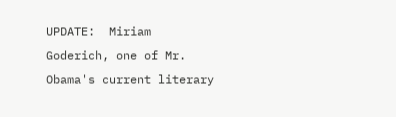UPDATE:  Miriam Goderich, one of Mr. Obama's current literary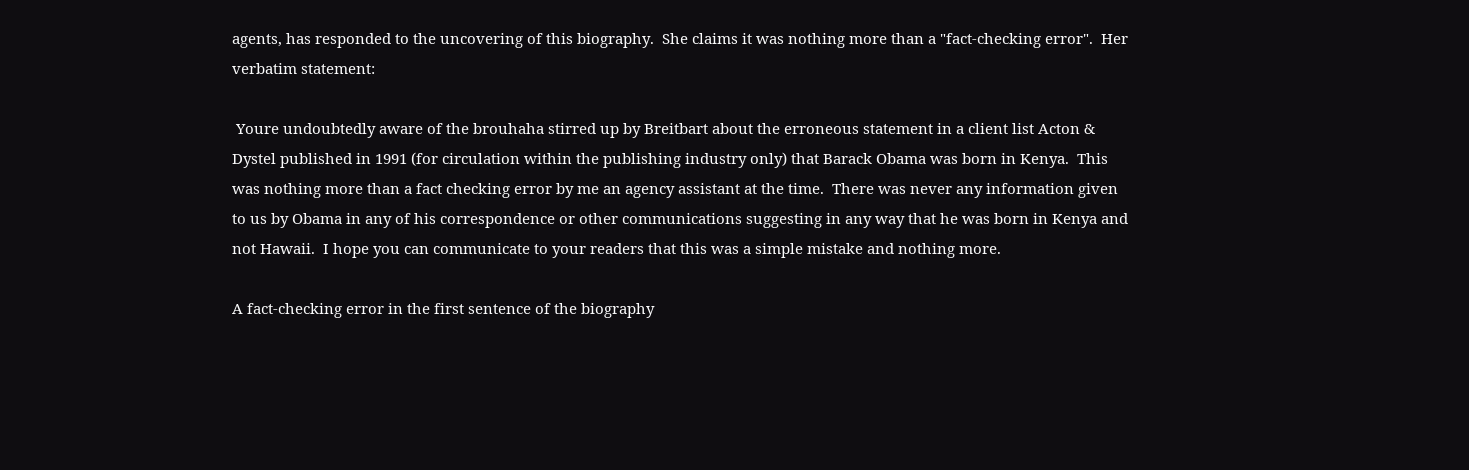agents, has responded to the uncovering of this biography.  She claims it was nothing more than a "fact-checking error".  Her verbatim statement:

 Youre undoubtedly aware of the brouhaha stirred up by Breitbart about the erroneous statement in a client list Acton & Dystel published in 1991 (for circulation within the publishing industry only) that Barack Obama was born in Kenya.  This was nothing more than a fact checking error by me an agency assistant at the time.  There was never any information given to us by Obama in any of his correspondence or other communications suggesting in any way that he was born in Kenya and not Hawaii.  I hope you can communicate to your readers that this was a simple mistake and nothing more.

A fact-checking error in the first sentence of the biography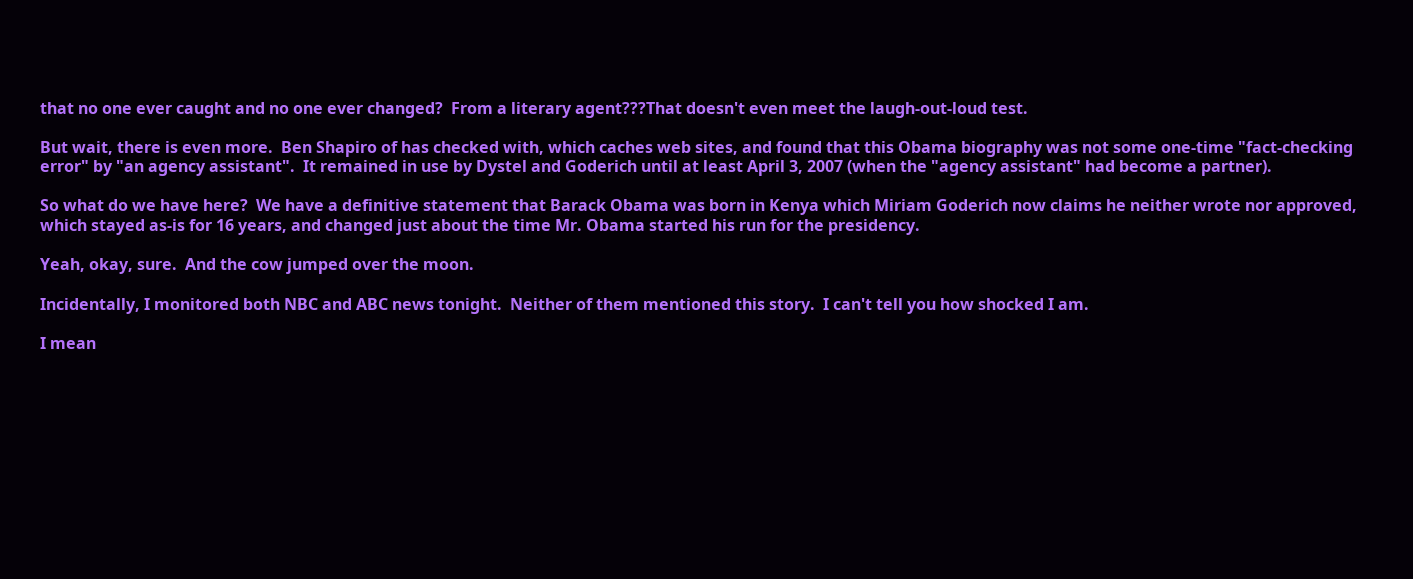that no one ever caught and no one ever changed?  From a literary agent???That doesn't even meet the laugh-out-loud test.

But wait, there is even more.  Ben Shapiro of has checked with, which caches web sites, and found that this Obama biography was not some one-time "fact-checking error" by "an agency assistant".  It remained in use by Dystel and Goderich until at least April 3, 2007 (when the "agency assistant" had become a partner).

So what do we have here?  We have a definitive statement that Barack Obama was born in Kenya which Miriam Goderich now claims he neither wrote nor approved, which stayed as-is for 16 years, and changed just about the time Mr. Obama started his run for the presidency.

Yeah, okay, sure.  And the cow jumped over the moon.

Incidentally, I monitored both NBC and ABC news tonight.  Neither of them mentioned this story.  I can't tell you how shocked I am.

I mean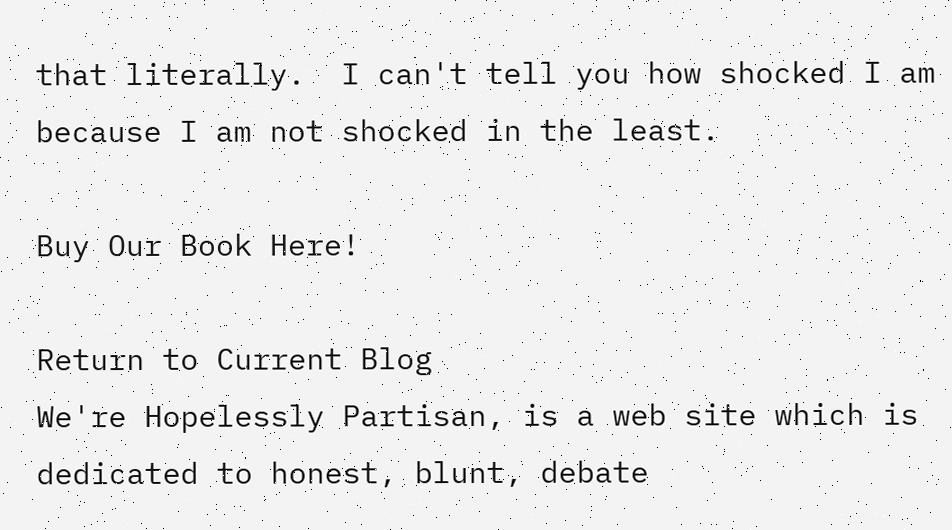that literally.  I can't tell you how shocked I am because I am not shocked in the least.

Buy Our Book Here!

Return to Current Blog
We're Hopelessly Partisan, is a web site which is dedicated to honest, blunt, debate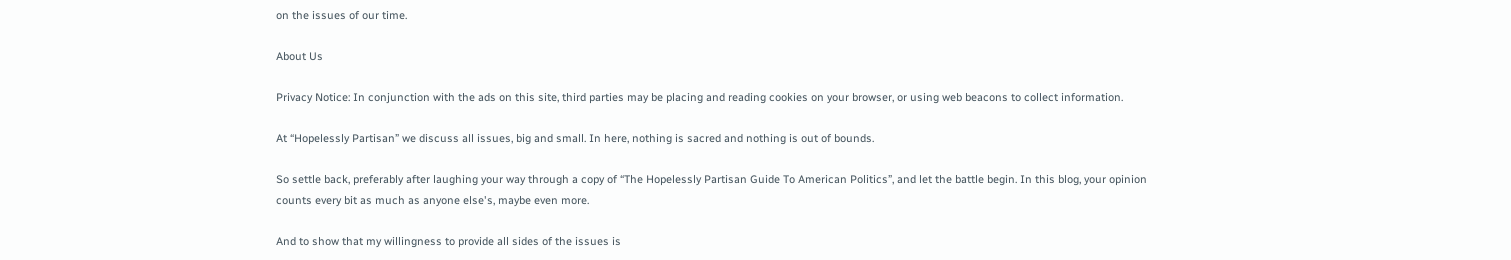on the issues of our time.

About Us

Privacy Notice: In conjunction with the ads on this site, third parties may be placing and reading cookies on your browser, or using web beacons to collect information.

At “Hopelessly Partisan” we discuss all issues, big and small. In here, nothing is sacred and nothing is out of bounds.

So settle back, preferably after laughing your way through a copy of “The Hopelessly Partisan Guide To American Politics”, and let the battle begin. In this blog, your opinion counts every bit as much as anyone else's, maybe even more.

And to show that my willingness to provide all sides of the issues is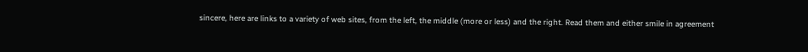sincere, here are links to a variety of web sites, from the left, the middle (more or less) and the right. Read them and either smile in agreement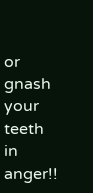or gnash your teeth in anger!!